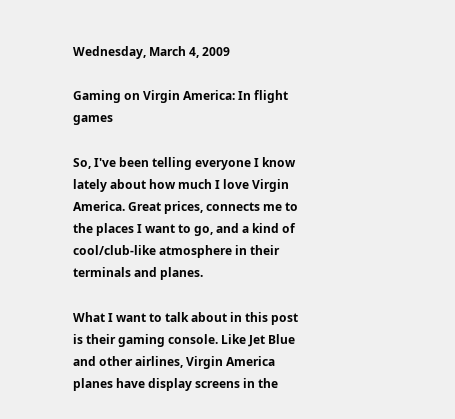Wednesday, March 4, 2009

Gaming on Virgin America: In flight games

So, I've been telling everyone I know lately about how much I love Virgin America. Great prices, connects me to the places I want to go, and a kind of cool/club-like atmosphere in their terminals and planes.

What I want to talk about in this post is their gaming console. Like Jet Blue and other airlines, Virgin America planes have display screens in the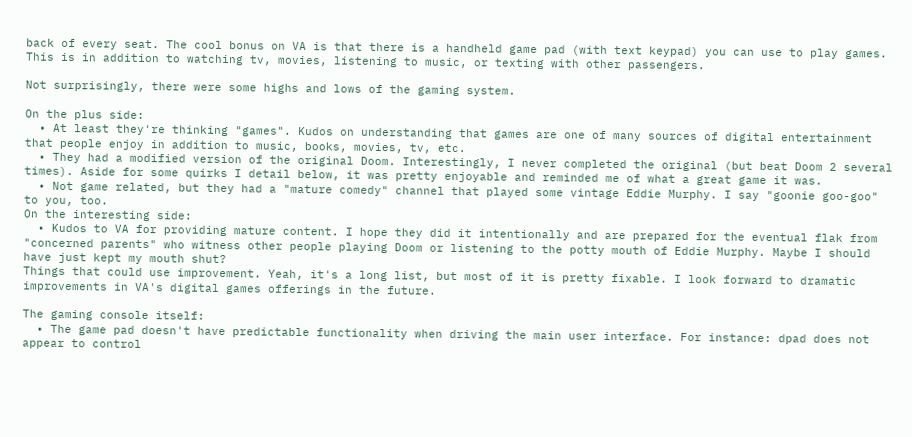back of every seat. The cool bonus on VA is that there is a handheld game pad (with text keypad) you can use to play games. This is in addition to watching tv, movies, listening to music, or texting with other passengers.

Not surprisingly, there were some highs and lows of the gaming system.

On the plus side:
  • At least they're thinking "games". Kudos on understanding that games are one of many sources of digital entertainment that people enjoy in addition to music, books, movies, tv, etc.
  • They had a modified version of the original Doom. Interestingly, I never completed the original (but beat Doom 2 several times). Aside for some quirks I detail below, it was pretty enjoyable and reminded me of what a great game it was.
  • Not game related, but they had a "mature comedy" channel that played some vintage Eddie Murphy. I say "goonie goo-goo" to you, too.
On the interesting side:
  • Kudos to VA for providing mature content. I hope they did it intentionally and are prepared for the eventual flak from "concerned parents" who witness other people playing Doom or listening to the potty mouth of Eddie Murphy. Maybe I should have just kept my mouth shut?
Things that could use improvement. Yeah, it's a long list, but most of it is pretty fixable. I look forward to dramatic improvements in VA's digital games offerings in the future.

The gaming console itself:
  • The game pad doesn't have predictable functionality when driving the main user interface. For instance: dpad does not appear to control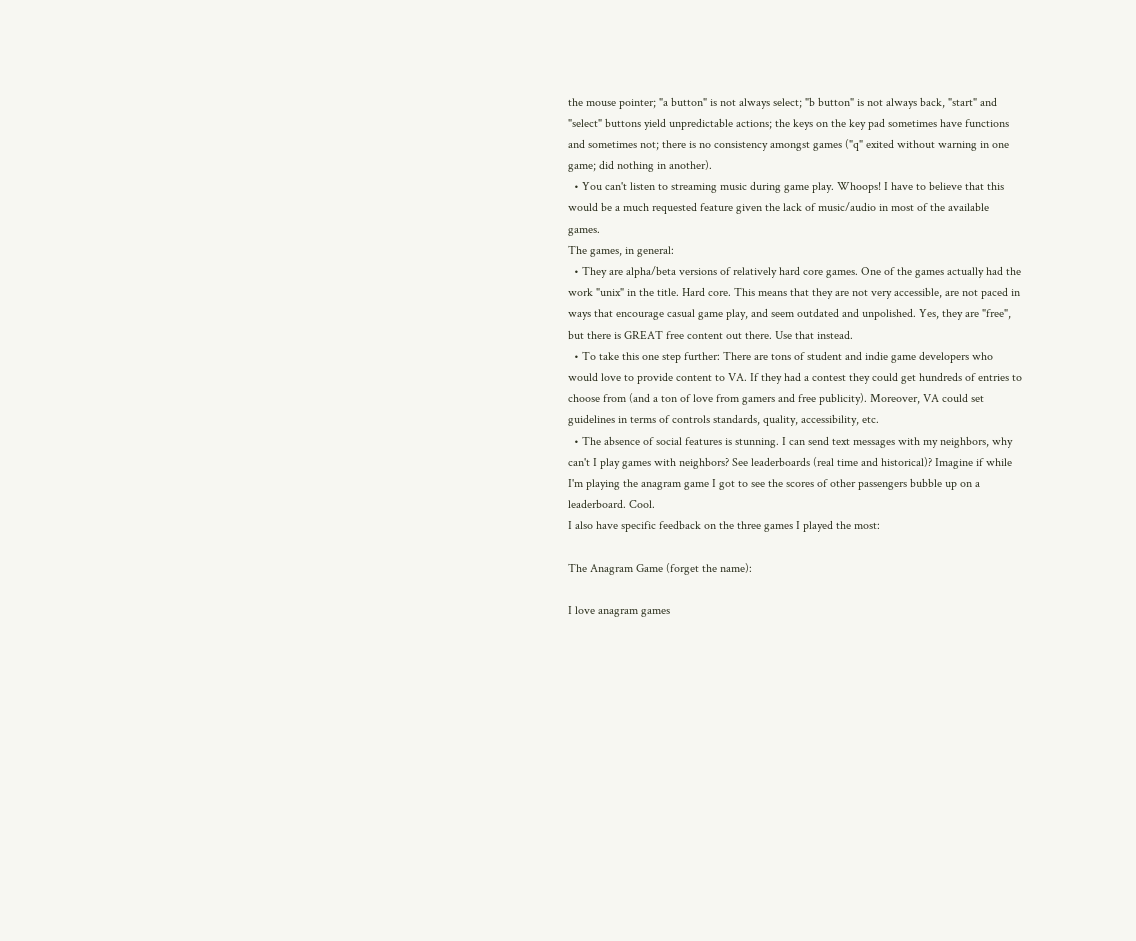the mouse pointer; "a button" is not always select; "b button" is not always back, "start" and "select" buttons yield unpredictable actions; the keys on the key pad sometimes have functions and sometimes not; there is no consistency amongst games ("q" exited without warning in one game; did nothing in another).
  • You can't listen to streaming music during game play. Whoops! I have to believe that this would be a much requested feature given the lack of music/audio in most of the available games.
The games, in general:
  • They are alpha/beta versions of relatively hard core games. One of the games actually had the work "unix" in the title. Hard core. This means that they are not very accessible, are not paced in ways that encourage casual game play, and seem outdated and unpolished. Yes, they are "free", but there is GREAT free content out there. Use that instead.
  • To take this one step further: There are tons of student and indie game developers who would love to provide content to VA. If they had a contest they could get hundreds of entries to choose from (and a ton of love from gamers and free publicity). Moreover, VA could set guidelines in terms of controls standards, quality, accessibility, etc.
  • The absence of social features is stunning. I can send text messages with my neighbors, why can't I play games with neighbors? See leaderboards (real time and historical)? Imagine if while I'm playing the anagram game I got to see the scores of other passengers bubble up on a leaderboard. Cool.
I also have specific feedback on the three games I played the most:

The Anagram Game (forget the name):

I love anagram games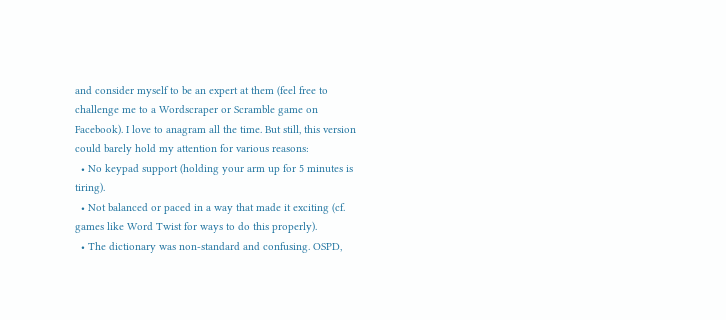and consider myself to be an expert at them (feel free to challenge me to a Wordscraper or Scramble game on Facebook). I love to anagram all the time. But still, this version could barely hold my attention for various reasons:
  • No keypad support (holding your arm up for 5 minutes is tiring).
  • Not balanced or paced in a way that made it exciting (cf. games like Word Twist for ways to do this properly).
  • The dictionary was non-standard and confusing. OSPD,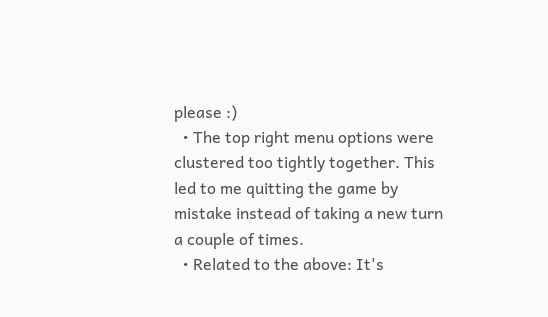please :)
  • The top right menu options were clustered too tightly together. This led to me quitting the game by mistake instead of taking a new turn a couple of times.
  • Related to the above: It's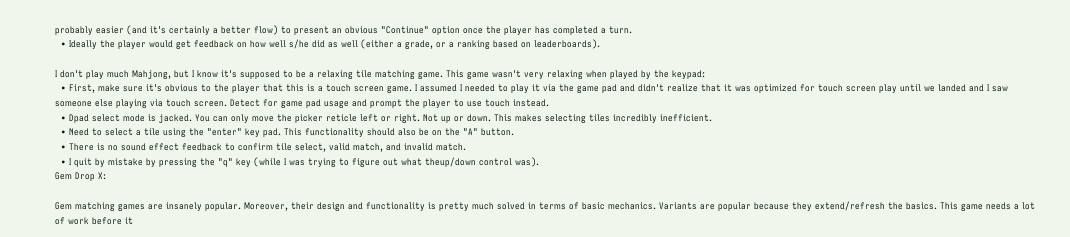probably easier (and it's certainly a better flow) to present an obvious "Continue" option once the player has completed a turn.
  • Ideally the player would get feedback on how well s/he did as well (either a grade, or a ranking based on leaderboards).

I don't play much Mahjong, but I know it's supposed to be a relaxing tile matching game. This game wasn't very relaxing when played by the keypad:
  • First, make sure it's obvious to the player that this is a touch screen game. I assumed I needed to play it via the game pad and didn't realize that it was optimized for touch screen play until we landed and I saw someone else playing via touch screen. Detect for game pad usage and prompt the player to use touch instead.
  • Dpad select mode is jacked. You can only move the picker reticle left or right. Not up or down. This makes selecting tiles incredibly inefficient.
  • Need to select a tile using the "enter" key pad. This functionality should also be on the "A" button.
  • There is no sound effect feedback to confirm tile select, valid match, and invalid match.
  • I quit by mistake by pressing the "q" key (while I was trying to figure out what theup/down control was).
Gem Drop X:

Gem matching games are insanely popular. Moreover, their design and functionality is pretty much solved in terms of basic mechanics. Variants are popular because they extend/refresh the basics. This game needs a lot of work before it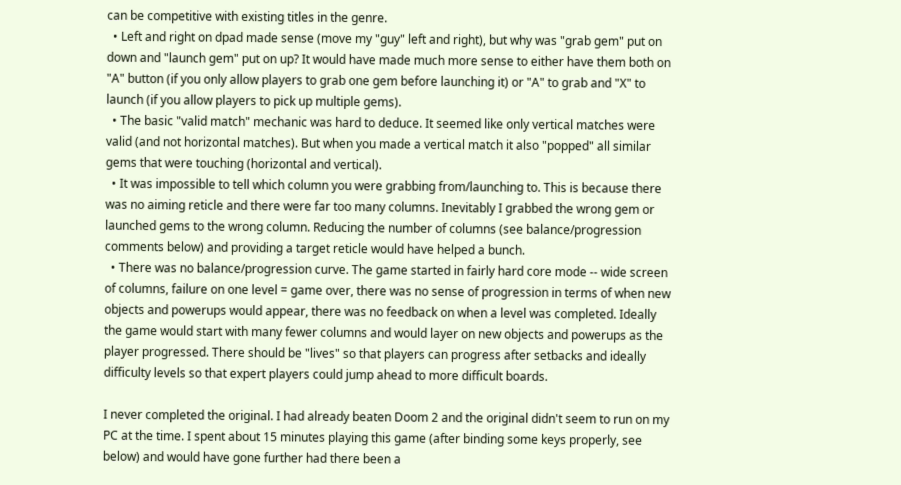can be competitive with existing titles in the genre.
  • Left and right on dpad made sense (move my "guy" left and right), but why was "grab gem" put on down and "launch gem" put on up? It would have made much more sense to either have them both on "A" button (if you only allow players to grab one gem before launching it) or "A" to grab and "X" to launch (if you allow players to pick up multiple gems).
  • The basic "valid match" mechanic was hard to deduce. It seemed like only vertical matches were valid (and not horizontal matches). But when you made a vertical match it also "popped" all similar gems that were touching (horizontal and vertical).
  • It was impossible to tell which column you were grabbing from/launching to. This is because there was no aiming reticle and there were far too many columns. Inevitably I grabbed the wrong gem or launched gems to the wrong column. Reducing the number of columns (see balance/progression comments below) and providing a target reticle would have helped a bunch.
  • There was no balance/progression curve. The game started in fairly hard core mode -- wide screen of columns, failure on one level = game over, there was no sense of progression in terms of when new objects and powerups would appear, there was no feedback on when a level was completed. Ideally the game would start with many fewer columns and would layer on new objects and powerups as the player progressed. There should be "lives" so that players can progress after setbacks and ideally difficulty levels so that expert players could jump ahead to more difficult boards.

I never completed the original. I had already beaten Doom 2 and the original didn't seem to run on my PC at the time. I spent about 15 minutes playing this game (after binding some keys properly, see below) and would have gone further had there been a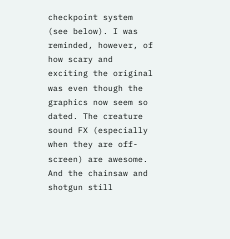checkpoint system (see below). I was reminded, however, of how scary and exciting the original was even though the graphics now seem so dated. The creature sound FX (especially when they are off-screen) are awesome. And the chainsaw and shotgun still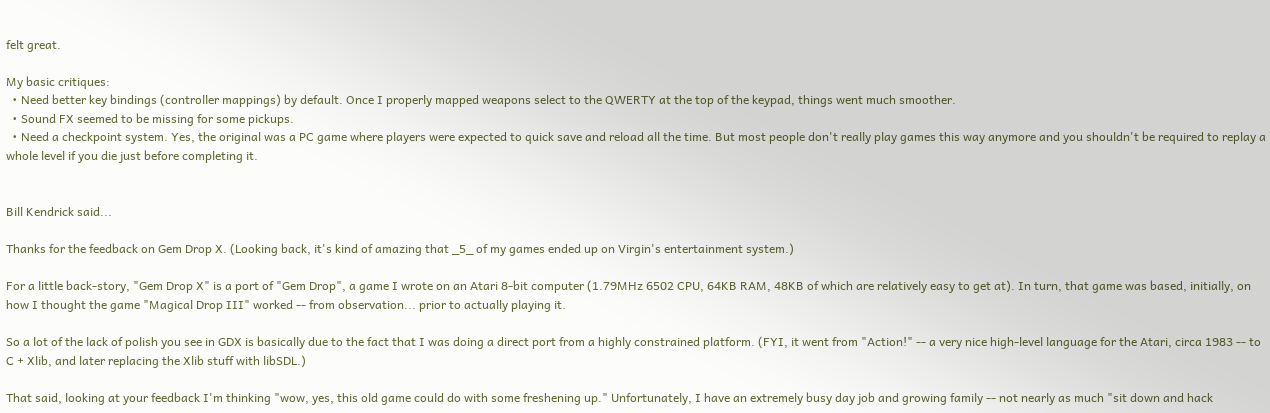felt great.

My basic critiques:
  • Need better key bindings (controller mappings) by default. Once I properly mapped weapons select to the QWERTY at the top of the keypad, things went much smoother.
  • Sound FX seemed to be missing for some pickups.
  • Need a checkpoint system. Yes, the original was a PC game where players were expected to quick save and reload all the time. But most people don't really play games this way anymore and you shouldn't be required to replay a whole level if you die just before completing it.


Bill Kendrick said...

Thanks for the feedback on Gem Drop X. (Looking back, it's kind of amazing that _5_ of my games ended up on Virgin's entertainment system.)

For a little back-story, "Gem Drop X" is a port of "Gem Drop", a game I wrote on an Atari 8-bit computer (1.79MHz 6502 CPU, 64KB RAM, 48KB of which are relatively easy to get at). In turn, that game was based, initially, on how I thought the game "Magical Drop III" worked -- from observation... prior to actually playing it.

So a lot of the lack of polish you see in GDX is basically due to the fact that I was doing a direct port from a highly constrained platform. (FYI, it went from "Action!" -- a very nice high-level language for the Atari, circa 1983 -- to C + Xlib, and later replacing the Xlib stuff with libSDL.)

That said, looking at your feedback I'm thinking "wow, yes, this old game could do with some freshening up." Unfortunately, I have an extremely busy day job and growing family -- not nearly as much "sit down and hack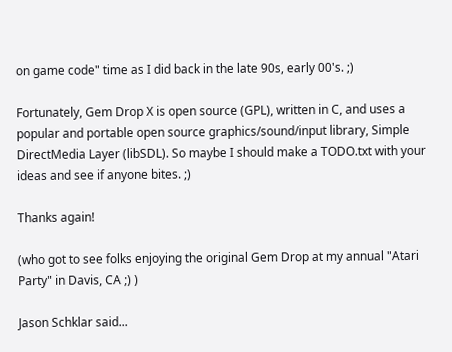on game code" time as I did back in the late 90s, early 00's. ;)

Fortunately, Gem Drop X is open source (GPL), written in C, and uses a popular and portable open source graphics/sound/input library, Simple DirectMedia Layer (libSDL). So maybe I should make a TODO.txt with your ideas and see if anyone bites. ;)

Thanks again!

(who got to see folks enjoying the original Gem Drop at my annual "Atari Party" in Davis, CA ;) )

Jason Schklar said...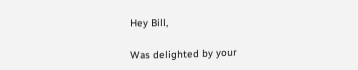Hey Bill,

Was delighted by your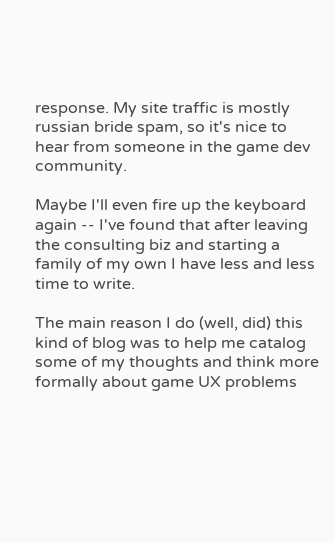response. My site traffic is mostly russian bride spam, so it's nice to hear from someone in the game dev community.

Maybe I'll even fire up the keyboard again -- I've found that after leaving the consulting biz and starting a family of my own I have less and less time to write.

The main reason I do (well, did) this kind of blog was to help me catalog some of my thoughts and think more formally about game UX problems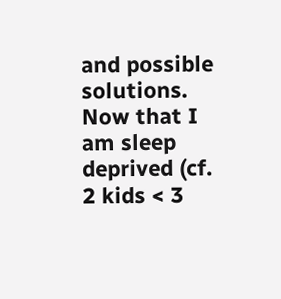and possible solutions. Now that I am sleep deprived (cf. 2 kids < 3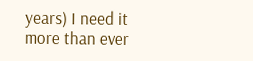years) I need it more than ever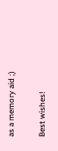as a memory aid ;)

Best wishes!